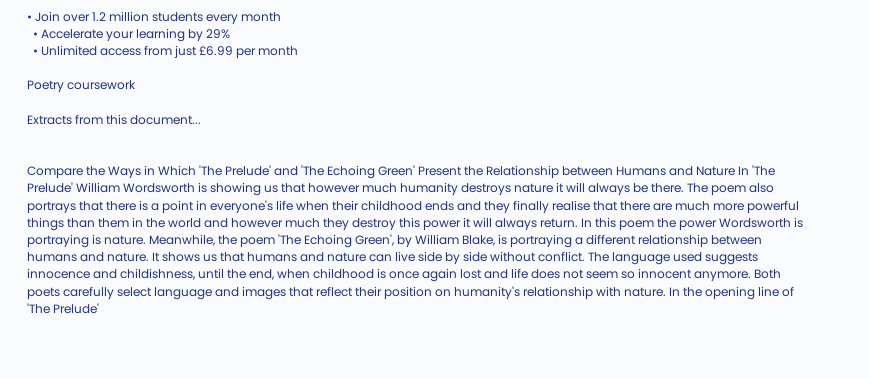• Join over 1.2 million students every month
  • Accelerate your learning by 29%
  • Unlimited access from just £6.99 per month

Poetry coursework

Extracts from this document...


Compare the Ways in Which 'The Prelude' and 'The Echoing Green' Present the Relationship between Humans and Nature In 'The Prelude' William Wordsworth is showing us that however much humanity destroys nature it will always be there. The poem also portrays that there is a point in everyone's life when their childhood ends and they finally realise that there are much more powerful things than them in the world and however much they destroy this power it will always return. In this poem the power Wordsworth is portraying is nature. Meanwhile, the poem 'The Echoing Green', by William Blake, is portraying a different relationship between humans and nature. It shows us that humans and nature can live side by side without conflict. The language used suggests innocence and childishness, until the end, when childhood is once again lost and life does not seem so innocent anymore. Both poets carefully select language and images that reflect their position on humanity's relationship with nature. In the opening line of 'The Prelude'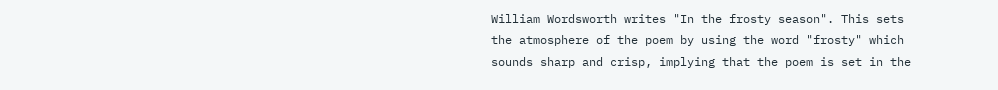William Wordsworth writes "In the frosty season". This sets the atmosphere of the poem by using the word "frosty" which sounds sharp and crisp, implying that the poem is set in the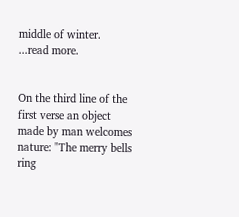middle of winter. ...read more.


On the third line of the first verse an object made by man welcomes nature: "The merry bells ring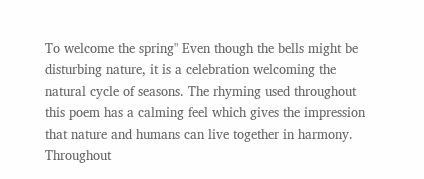To welcome the spring" Even though the bells might be disturbing nature, it is a celebration welcoming the natural cycle of seasons. The rhyming used throughout this poem has a calming feel which gives the impression that nature and humans can live together in harmony. Throughout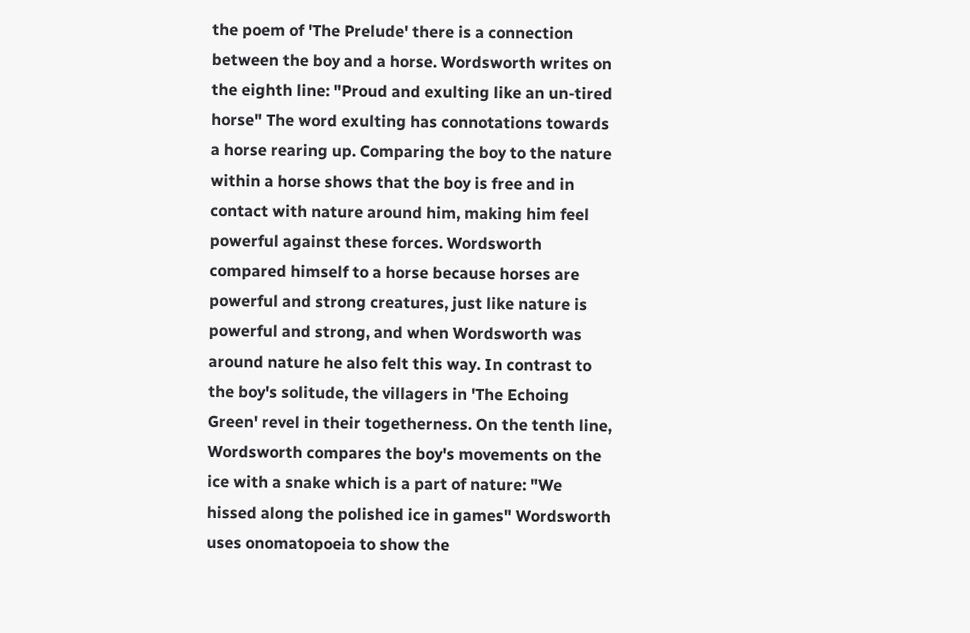the poem of 'The Prelude' there is a connection between the boy and a horse. Wordsworth writes on the eighth line: "Proud and exulting like an un-tired horse" The word exulting has connotations towards a horse rearing up. Comparing the boy to the nature within a horse shows that the boy is free and in contact with nature around him, making him feel powerful against these forces. Wordsworth compared himself to a horse because horses are powerful and strong creatures, just like nature is powerful and strong, and when Wordsworth was around nature he also felt this way. In contrast to the boy's solitude, the villagers in 'The Echoing Green' revel in their togetherness. On the tenth line, Wordsworth compares the boy's movements on the ice with a snake which is a part of nature: "We hissed along the polished ice in games" Wordsworth uses onomatopoeia to show the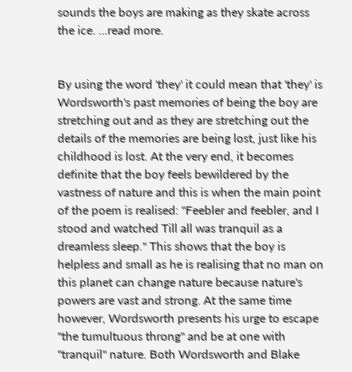sounds the boys are making as they skate across the ice. ...read more.


By using the word 'they' it could mean that 'they' is Wordsworth's past memories of being the boy are stretching out and as they are stretching out the details of the memories are being lost, just like his childhood is lost. At the very end, it becomes definite that the boy feels bewildered by the vastness of nature and this is when the main point of the poem is realised: "Feebler and feebler, and I stood and watched Till all was tranquil as a dreamless sleep." This shows that the boy is helpless and small as he is realising that no man on this planet can change nature because nature's powers are vast and strong. At the same time however, Wordsworth presents his urge to escape "the tumultuous throng" and be at one with "tranquil" nature. Both Wordsworth and Blake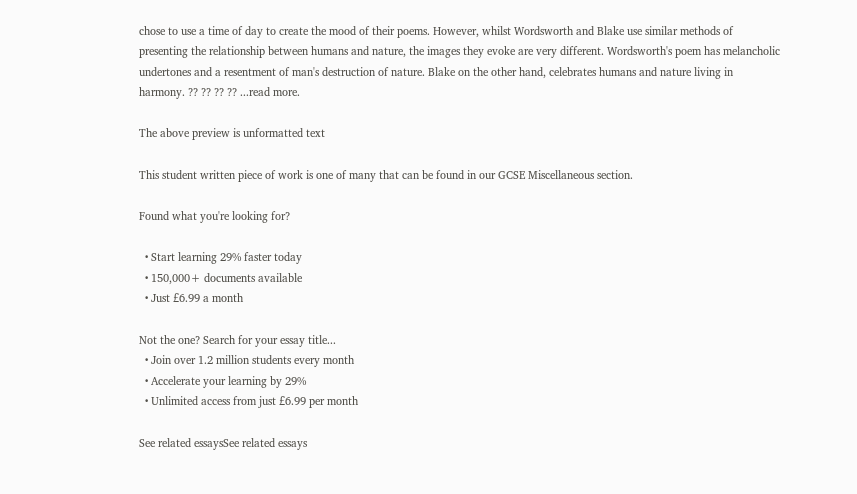chose to use a time of day to create the mood of their poems. However, whilst Wordsworth and Blake use similar methods of presenting the relationship between humans and nature, the images they evoke are very different. Wordsworth's poem has melancholic undertones and a resentment of man's destruction of nature. Blake on the other hand, celebrates humans and nature living in harmony. ?? ?? ?? ?? ...read more.

The above preview is unformatted text

This student written piece of work is one of many that can be found in our GCSE Miscellaneous section.

Found what you're looking for?

  • Start learning 29% faster today
  • 150,000+ documents available
  • Just £6.99 a month

Not the one? Search for your essay title...
  • Join over 1.2 million students every month
  • Accelerate your learning by 29%
  • Unlimited access from just £6.99 per month

See related essaysSee related essays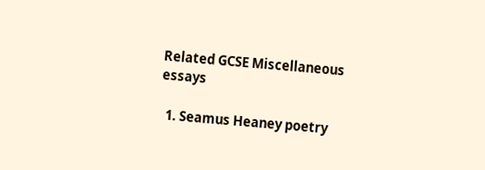Related GCSE Miscellaneous essays

  1. Seamus Heaney poetry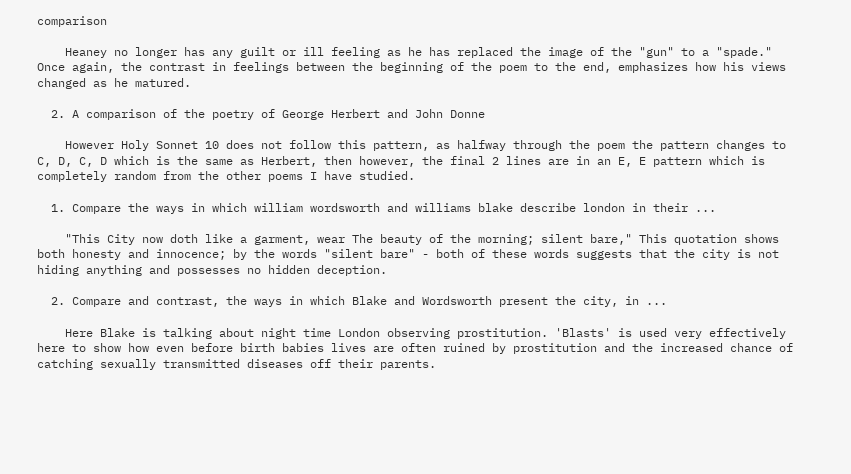comparison

    Heaney no longer has any guilt or ill feeling as he has replaced the image of the "gun" to a "spade." Once again, the contrast in feelings between the beginning of the poem to the end, emphasizes how his views changed as he matured.

  2. A comparison of the poetry of George Herbert and John Donne

    However Holy Sonnet 10 does not follow this pattern, as halfway through the poem the pattern changes to C, D, C, D which is the same as Herbert, then however, the final 2 lines are in an E, E pattern which is completely random from the other poems I have studied.

  1. Compare the ways in which william wordsworth and williams blake describe london in their ...

    "This City now doth like a garment, wear The beauty of the morning; silent bare," This quotation shows both honesty and innocence; by the words "silent bare" - both of these words suggests that the city is not hiding anything and possesses no hidden deception.

  2. Compare and contrast, the ways in which Blake and Wordsworth present the city, in ...

    Here Blake is talking about night time London observing prostitution. 'Blasts' is used very effectively here to show how even before birth babies lives are often ruined by prostitution and the increased chance of catching sexually transmitted diseases off their parents.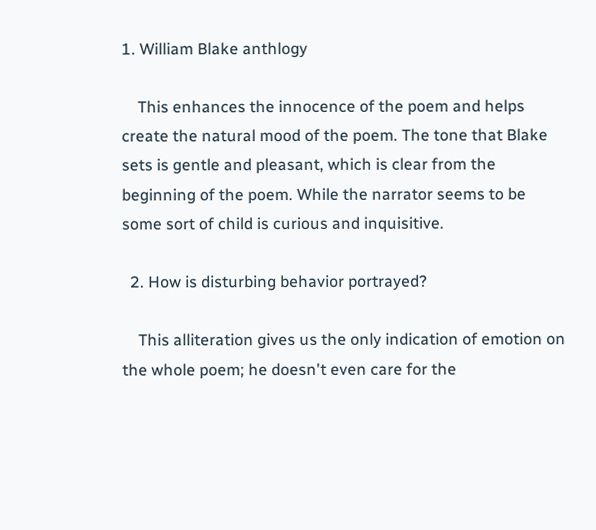1. William Blake anthlogy

    This enhances the innocence of the poem and helps create the natural mood of the poem. The tone that Blake sets is gentle and pleasant, which is clear from the beginning of the poem. While the narrator seems to be some sort of child is curious and inquisitive.

  2. How is disturbing behavior portrayed?

    This alliteration gives us the only indication of emotion on the whole poem; he doesn't even care for the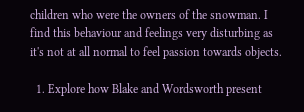children who were the owners of the snowman. I find this behaviour and feelings very disturbing as it's not at all normal to feel passion towards objects.

  1. Explore how Blake and Wordsworth present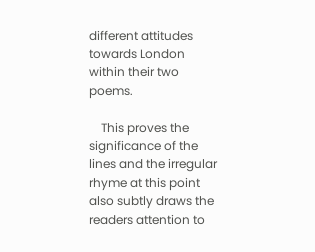different attitudes towards London within their two poems.

    This proves the significance of the lines and the irregular rhyme at this point also subtly draws the readers attention to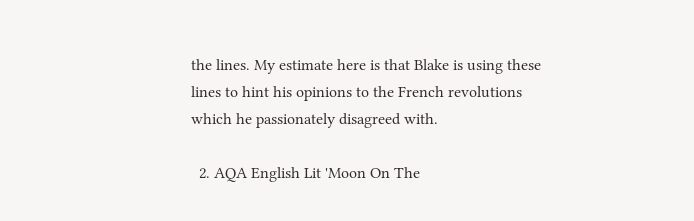the lines. My estimate here is that Blake is using these lines to hint his opinions to the French revolutions which he passionately disagreed with.

  2. AQA English Lit 'Moon On The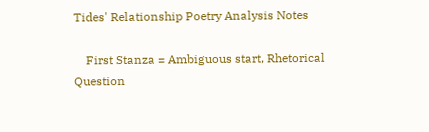Tides' Relationship Poetry Analysis Notes

    First Stanza = Ambiguous start, Rhetorical Question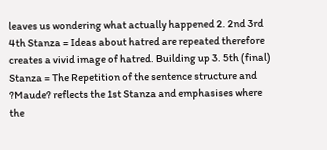leaves us wondering what actually happened 2. 2nd 3rd 4th Stanza = Ideas about hatred are repeated therefore creates a vivid image of hatred. Building up 3. 5th (final) Stanza = The Repetition of the sentence structure and ?Maude? reflects the 1st Stanza and emphasises where the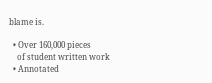blame is.

  • Over 160,000 pieces
    of student written work
  • Annotated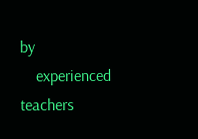by
    experienced teachers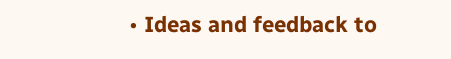• Ideas and feedback to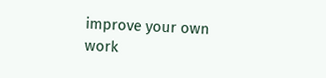improve your own work